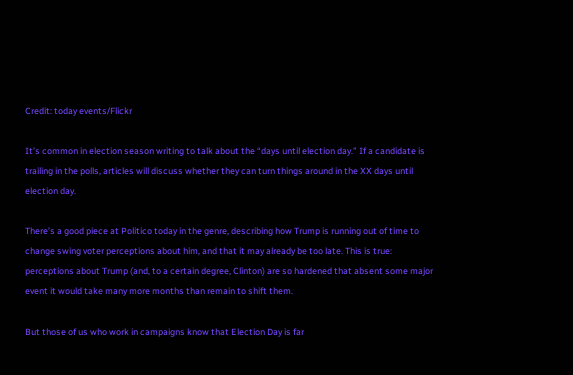Credit: today events/Flickr

It’s common in election season writing to talk about the “days until election day.” If a candidate is trailing in the polls, articles will discuss whether they can turn things around in the XX days until election day.

There’s a good piece at Politico today in the genre, describing how Trump is running out of time to change swing voter perceptions about him, and that it may already be too late. This is true: perceptions about Trump (and, to a certain degree, Clinton) are so hardened that absent some major event it would take many more months than remain to shift them.

But those of us who work in campaigns know that Election Day is far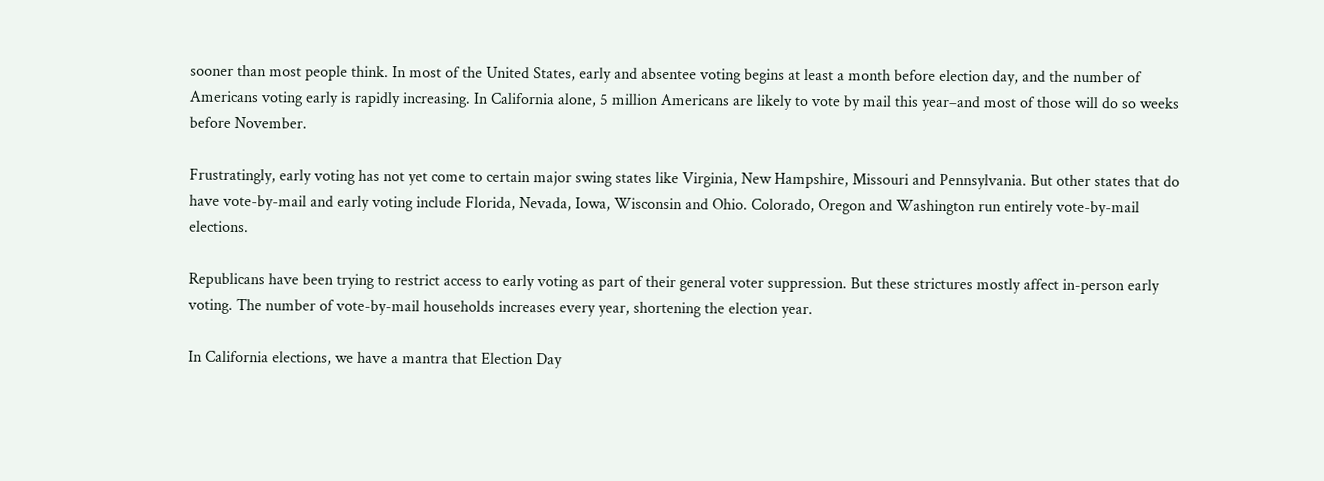sooner than most people think. In most of the United States, early and absentee voting begins at least a month before election day, and the number of Americans voting early is rapidly increasing. In California alone, 5 million Americans are likely to vote by mail this year–and most of those will do so weeks before November.

Frustratingly, early voting has not yet come to certain major swing states like Virginia, New Hampshire, Missouri and Pennsylvania. But other states that do have vote-by-mail and early voting include Florida, Nevada, Iowa, Wisconsin and Ohio. Colorado, Oregon and Washington run entirely vote-by-mail elections.

Republicans have been trying to restrict access to early voting as part of their general voter suppression. But these strictures mostly affect in-person early voting. The number of vote-by-mail households increases every year, shortening the election year.

In California elections, we have a mantra that Election Day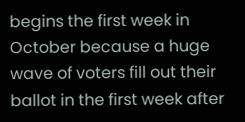begins the first week in October because a huge wave of voters fill out their ballot in the first week after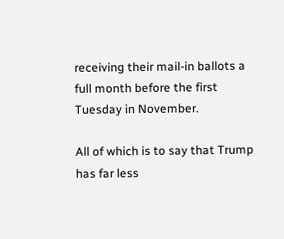receiving their mail-in ballots a full month before the first Tuesday in November.

All of which is to say that Trump has far less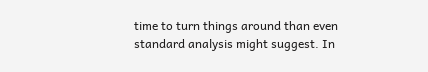time to turn things around than even standard analysis might suggest. In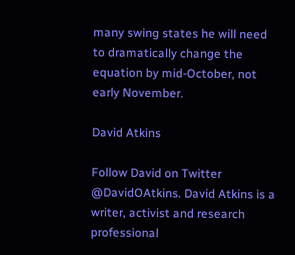many swing states he will need to dramatically change the equation by mid-October, not early November.

David Atkins

Follow David on Twitter @DavidOAtkins. David Atkins is a writer, activist and research professional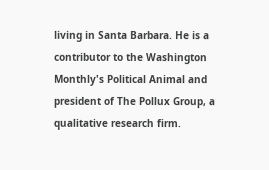living in Santa Barbara. He is a contributor to the Washington Monthly's Political Animal and president of The Pollux Group, a qualitative research firm.